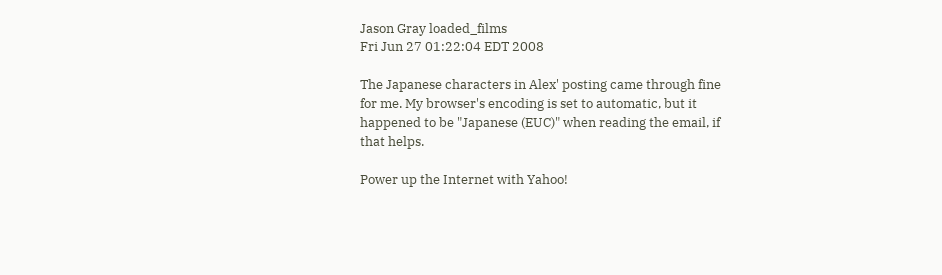Jason Gray loaded_films
Fri Jun 27 01:22:04 EDT 2008

The Japanese characters in Alex' posting came through fine
for me. My browser's encoding is set to automatic, but it
happened to be "Japanese (EUC)" when reading the email, if
that helps.

Power up the Internet with Yahoo!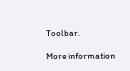Toolbar.

More information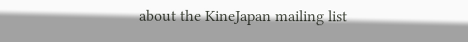about the KineJapan mailing list